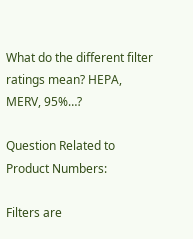What do the different filter ratings mean? HEPA, MERV, 95%…?

Question Related to Product Numbers:

Filters are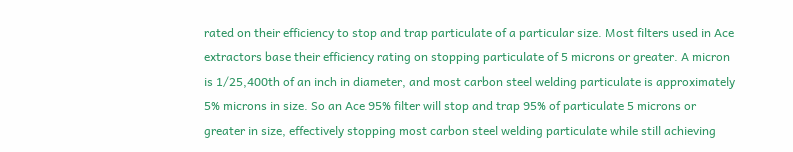rated on their efficiency to stop and trap particulate of a particular size. Most filters used in Ace extractors base their efficiency rating on stopping particulate of 5 microns or greater. A micron is 1/25,400th of an inch in diameter, and most carbon steel welding particulate is approximately 5% microns in size. So an Ace 95% filter will stop and trap 95% of particulate 5 microns or greater in size, effectively stopping most carbon steel welding particulate while still achieving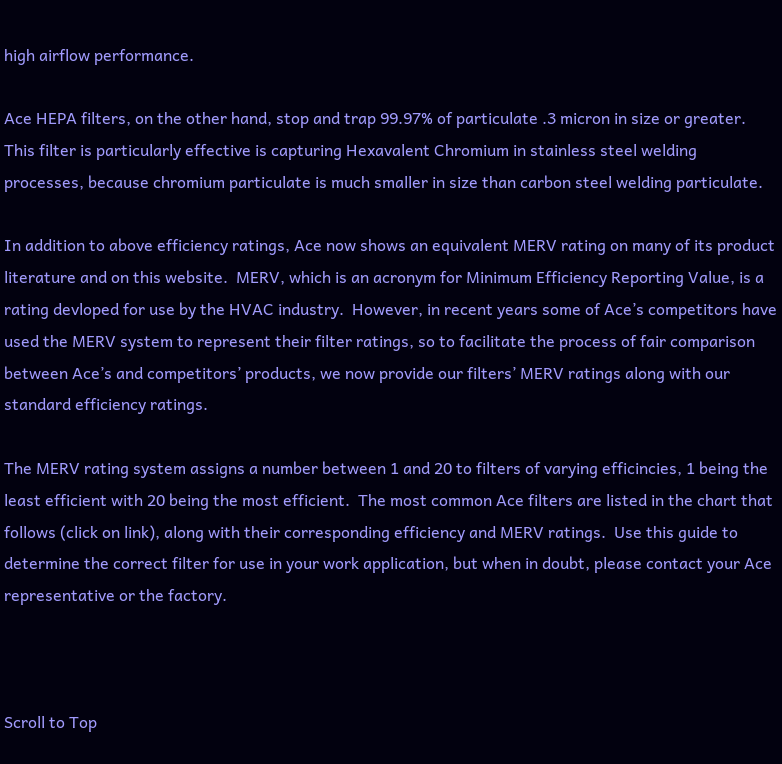high airflow performance.

Ace HEPA filters, on the other hand, stop and trap 99.97% of particulate .3 micron in size or greater. This filter is particularly effective is capturing Hexavalent Chromium in stainless steel welding processes, because chromium particulate is much smaller in size than carbon steel welding particulate.

In addition to above efficiency ratings, Ace now shows an equivalent MERV rating on many of its product literature and on this website.  MERV, which is an acronym for Minimum Efficiency Reporting Value, is a rating devloped for use by the HVAC industry.  However, in recent years some of Ace’s competitors have used the MERV system to represent their filter ratings, so to facilitate the process of fair comparison between Ace’s and competitors’ products, we now provide our filters’ MERV ratings along with our standard efficiency ratings.

The MERV rating system assigns a number between 1 and 20 to filters of varying efficincies, 1 being the least efficient with 20 being the most efficient.  The most common Ace filters are listed in the chart that follows (click on link), along with their corresponding efficiency and MERV ratings.  Use this guide to determine the correct filter for use in your work application, but when in doubt, please contact your Ace representative or the factory.



Scroll to Top